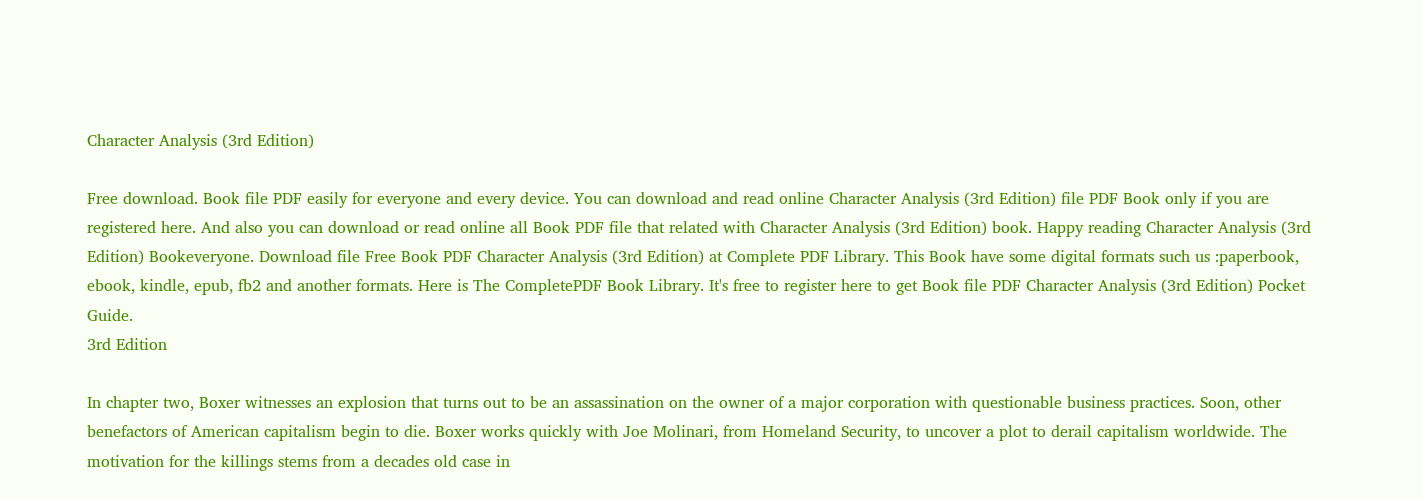Character Analysis (3rd Edition)

Free download. Book file PDF easily for everyone and every device. You can download and read online Character Analysis (3rd Edition) file PDF Book only if you are registered here. And also you can download or read online all Book PDF file that related with Character Analysis (3rd Edition) book. Happy reading Character Analysis (3rd Edition) Bookeveryone. Download file Free Book PDF Character Analysis (3rd Edition) at Complete PDF Library. This Book have some digital formats such us :paperbook, ebook, kindle, epub, fb2 and another formats. Here is The CompletePDF Book Library. It's free to register here to get Book file PDF Character Analysis (3rd Edition) Pocket Guide.
3rd Edition

In chapter two, Boxer witnesses an explosion that turns out to be an assassination on the owner of a major corporation with questionable business practices. Soon, other benefactors of American capitalism begin to die. Boxer works quickly with Joe Molinari, from Homeland Security, to uncover a plot to derail capitalism worldwide. The motivation for the killings stems from a decades old case in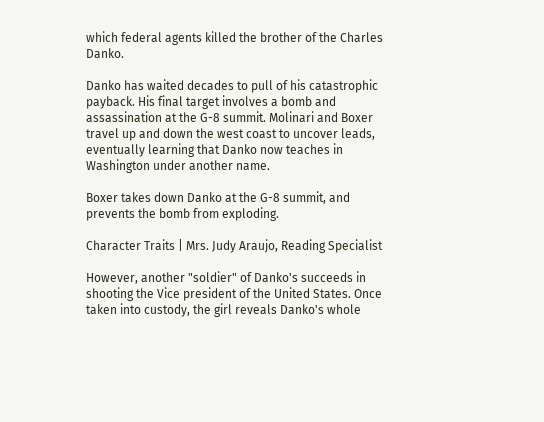which federal agents killed the brother of the Charles Danko.

Danko has waited decades to pull of his catastrophic payback. His final target involves a bomb and assassination at the G-8 summit. Molinari and Boxer travel up and down the west coast to uncover leads, eventually learning that Danko now teaches in Washington under another name.

Boxer takes down Danko at the G-8 summit, and prevents the bomb from exploding.

Character Traits | Mrs. Judy Araujo, Reading Specialist

However, another "soldier" of Danko's succeeds in shooting the Vice president of the United States. Once taken into custody, the girl reveals Danko's whole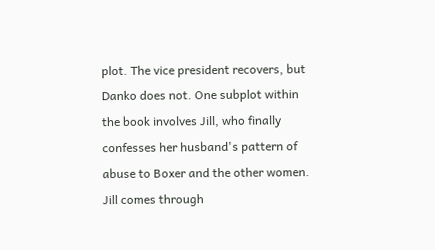plot. The vice president recovers, but Danko does not. One subplot within the book involves Jill, who finally confesses her husband's pattern of abuse to Boxer and the other women. Jill comes through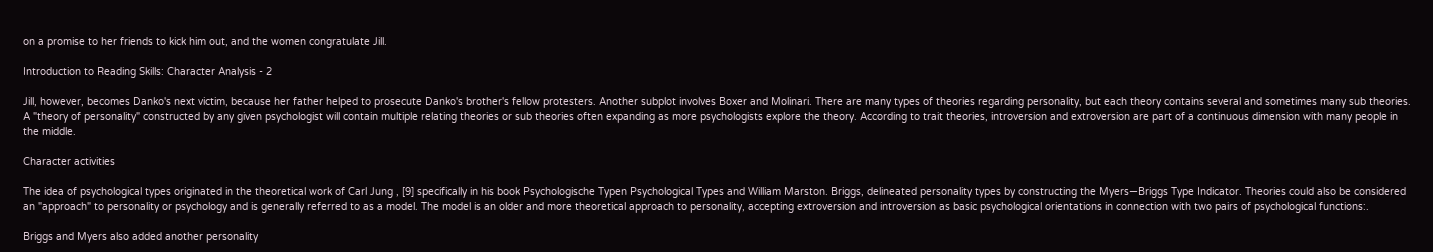on a promise to her friends to kick him out, and the women congratulate Jill.

Introduction to Reading Skills: Character Analysis - 2

Jill, however, becomes Danko's next victim, because her father helped to prosecute Danko's brother's fellow protesters. Another subplot involves Boxer and Molinari. There are many types of theories regarding personality, but each theory contains several and sometimes many sub theories. A "theory of personality" constructed by any given psychologist will contain multiple relating theories or sub theories often expanding as more psychologists explore the theory. According to trait theories, introversion and extroversion are part of a continuous dimension with many people in the middle.

Character activities

The idea of psychological types originated in the theoretical work of Carl Jung , [9] specifically in his book Psychologische Typen Psychological Types and William Marston. Briggs, delineated personality types by constructing the Myers—Briggs Type Indicator. Theories could also be considered an "approach" to personality or psychology and is generally referred to as a model. The model is an older and more theoretical approach to personality, accepting extroversion and introversion as basic psychological orientations in connection with two pairs of psychological functions:.

Briggs and Myers also added another personality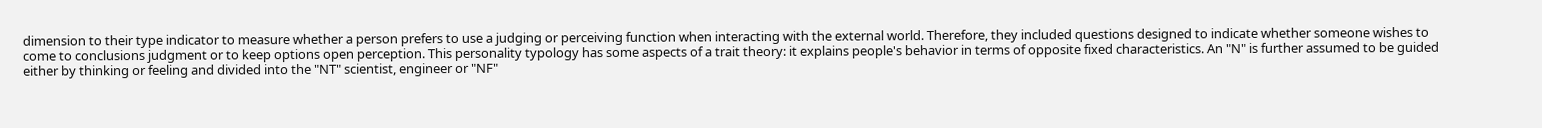dimension to their type indicator to measure whether a person prefers to use a judging or perceiving function when interacting with the external world. Therefore, they included questions designed to indicate whether someone wishes to come to conclusions judgment or to keep options open perception. This personality typology has some aspects of a trait theory: it explains people's behavior in terms of opposite fixed characteristics. An "N" is further assumed to be guided either by thinking or feeling and divided into the "NT" scientist, engineer or "NF"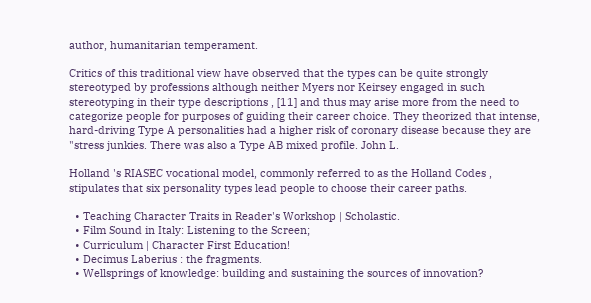author, humanitarian temperament.

Critics of this traditional view have observed that the types can be quite strongly stereotyped by professions although neither Myers nor Keirsey engaged in such stereotyping in their type descriptions , [11] and thus may arise more from the need to categorize people for purposes of guiding their career choice. They theorized that intense, hard-driving Type A personalities had a higher risk of coronary disease because they are "stress junkies. There was also a Type AB mixed profile. John L.

Holland 's RIASEC vocational model, commonly referred to as the Holland Codes , stipulates that six personality types lead people to choose their career paths.

  • Teaching Character Traits in Reader's Workshop | Scholastic.
  • Film Sound in Italy: Listening to the Screen;
  • Curriculum | Character First Education!
  • Decimus Laberius : the fragments.
  • Wellsprings of knowledge: building and sustaining the sources of innovation?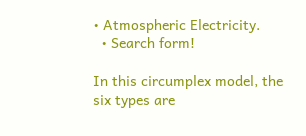• Atmospheric Electricity.
  • Search form!

In this circumplex model, the six types are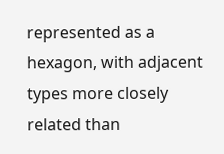represented as a hexagon, with adjacent types more closely related than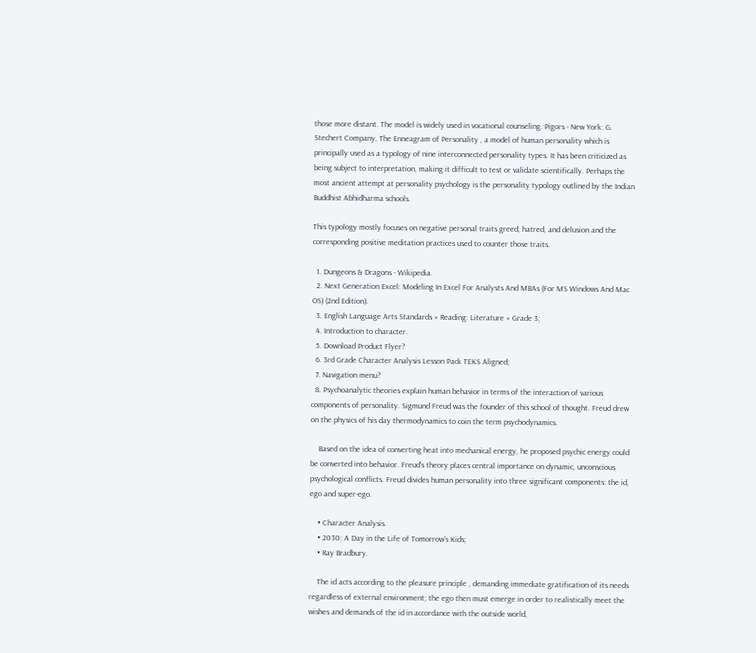those more distant. The model is widely used in vocational counseling. Pigors - New York: G. Stechert Company, The Enneagram of Personality , a model of human personality which is principally used as a typology of nine interconnected personality types. It has been criticized as being subject to interpretation, making it difficult to test or validate scientifically. Perhaps the most ancient attempt at personality psychology is the personality typology outlined by the Indian Buddhist Abhidharma schools.

This typology mostly focuses on negative personal traits greed, hatred, and delusion and the corresponding positive meditation practices used to counter those traits.

  1. Dungeons & Dragons - Wikipedia.
  2. Next Generation Excel: Modeling In Excel For Analysts And MBAs (For MS Windows And Mac OS) (2nd Edition).
  3. English Language Arts Standards » Reading: Literature » Grade 3;
  4. Introduction to character.
  5. Download Product Flyer?
  6. 3rd Grade Character Analysis Lesson Pack TEKS Aligned;
  7. Navigation menu?
  8. Psychoanalytic theories explain human behavior in terms of the interaction of various components of personality. Sigmund Freud was the founder of this school of thought. Freud drew on the physics of his day thermodynamics to coin the term psychodynamics.

    Based on the idea of converting heat into mechanical energy, he proposed psychic energy could be converted into behavior. Freud's theory places central importance on dynamic, unconscious psychological conflicts. Freud divides human personality into three significant components: the id, ego and super-ego.

    • Character Analysis.
    • 2030: A Day in the Life of Tomorrow’s Kids;
    • Ray Bradbury.

    The id acts according to the pleasure principle , demanding immediate gratification of its needs regardless of external environment; the ego then must emerge in order to realistically meet the wishes and demands of the id in accordance with the outside world,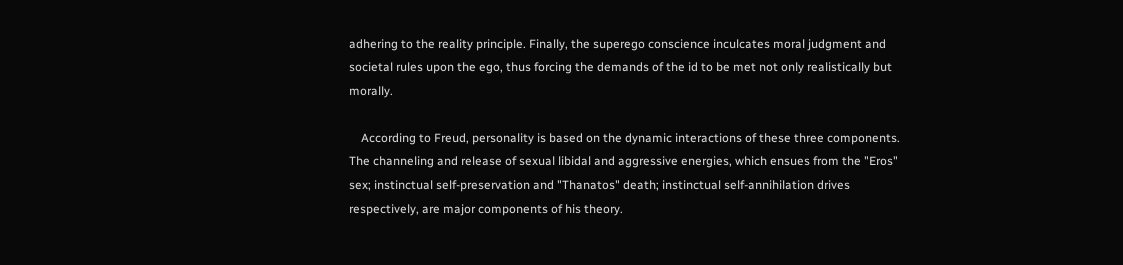adhering to the reality principle. Finally, the superego conscience inculcates moral judgment and societal rules upon the ego, thus forcing the demands of the id to be met not only realistically but morally.

    According to Freud, personality is based on the dynamic interactions of these three components. The channeling and release of sexual libidal and aggressive energies, which ensues from the "Eros" sex; instinctual self-preservation and "Thanatos" death; instinctual self-annihilation drives respectively, are major components of his theory.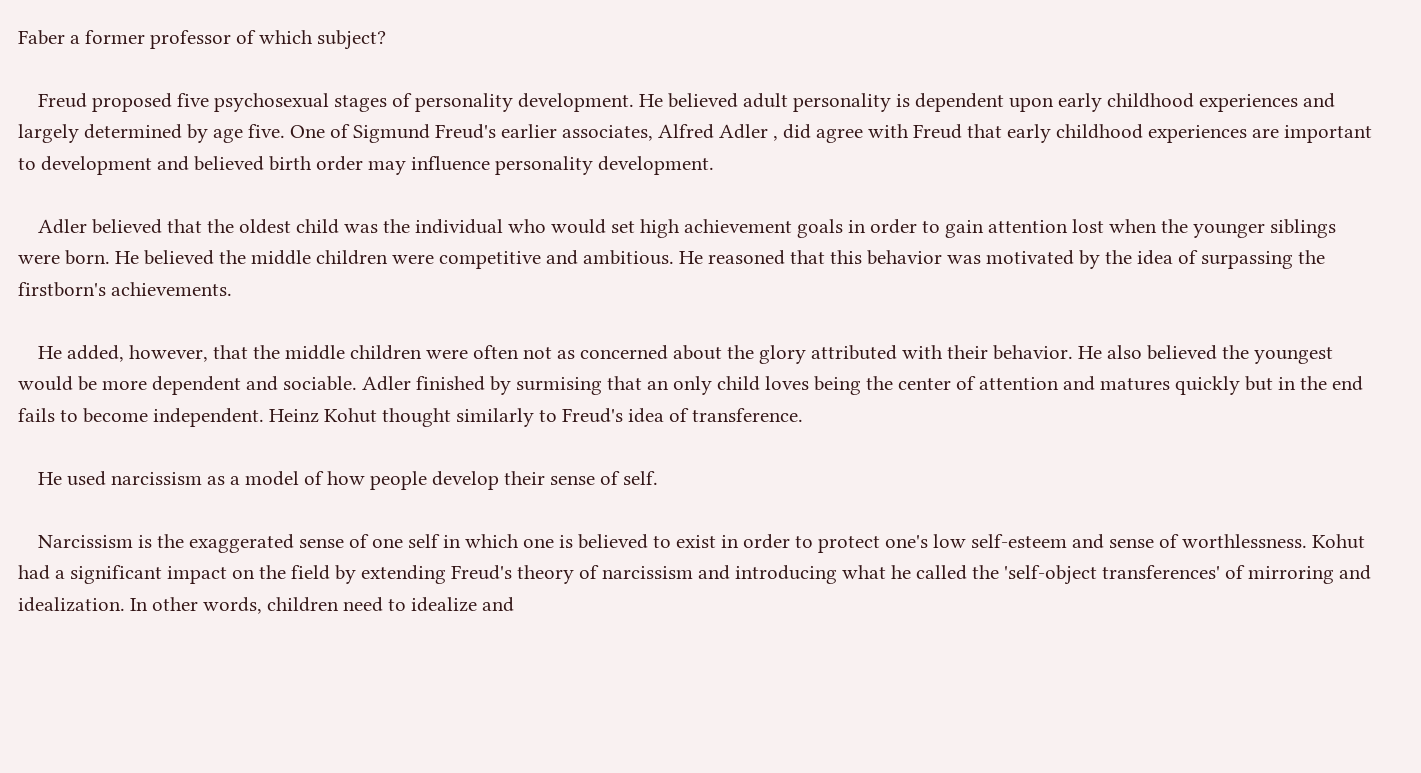Faber a former professor of which subject?

    Freud proposed five psychosexual stages of personality development. He believed adult personality is dependent upon early childhood experiences and largely determined by age five. One of Sigmund Freud's earlier associates, Alfred Adler , did agree with Freud that early childhood experiences are important to development and believed birth order may influence personality development.

    Adler believed that the oldest child was the individual who would set high achievement goals in order to gain attention lost when the younger siblings were born. He believed the middle children were competitive and ambitious. He reasoned that this behavior was motivated by the idea of surpassing the firstborn's achievements.

    He added, however, that the middle children were often not as concerned about the glory attributed with their behavior. He also believed the youngest would be more dependent and sociable. Adler finished by surmising that an only child loves being the center of attention and matures quickly but in the end fails to become independent. Heinz Kohut thought similarly to Freud's idea of transference.

    He used narcissism as a model of how people develop their sense of self.

    Narcissism is the exaggerated sense of one self in which one is believed to exist in order to protect one's low self-esteem and sense of worthlessness. Kohut had a significant impact on the field by extending Freud's theory of narcissism and introducing what he called the 'self-object transferences' of mirroring and idealization. In other words, children need to idealize and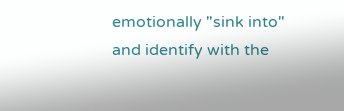emotionally "sink into" and identify with the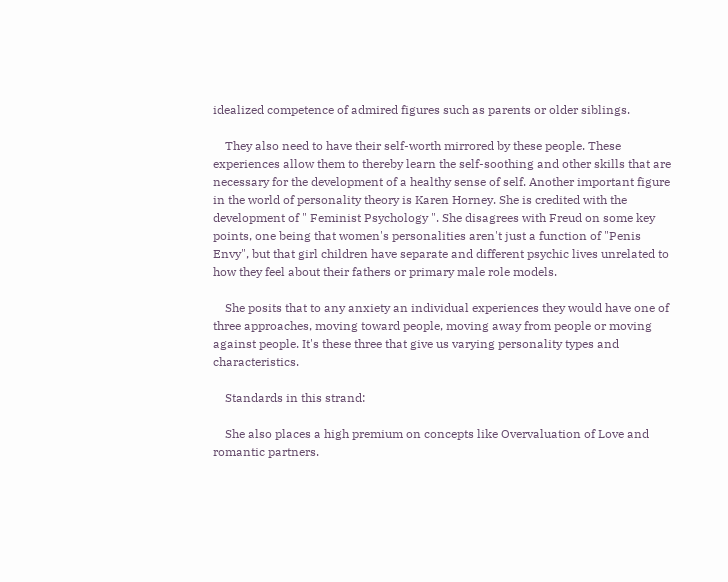idealized competence of admired figures such as parents or older siblings.

    They also need to have their self-worth mirrored by these people. These experiences allow them to thereby learn the self-soothing and other skills that are necessary for the development of a healthy sense of self. Another important figure in the world of personality theory is Karen Horney. She is credited with the development of " Feminist Psychology ". She disagrees with Freud on some key points, one being that women's personalities aren't just a function of "Penis Envy", but that girl children have separate and different psychic lives unrelated to how they feel about their fathers or primary male role models.

    She posits that to any anxiety an individual experiences they would have one of three approaches, moving toward people, moving away from people or moving against people. It's these three that give us varying personality types and characteristics.

    Standards in this strand:

    She also places a high premium on concepts like Overvaluation of Love and romantic partners.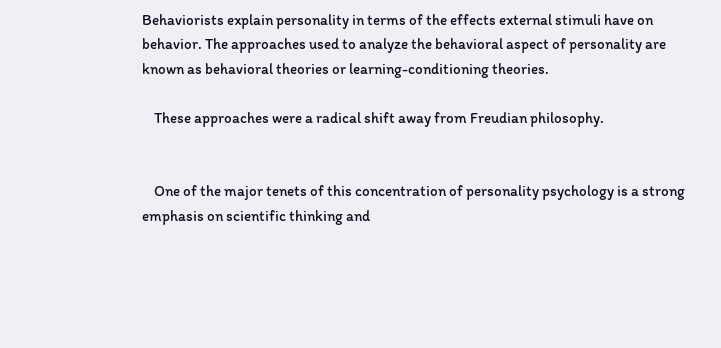Behaviorists explain personality in terms of the effects external stimuli have on behavior. The approaches used to analyze the behavioral aspect of personality are known as behavioral theories or learning-conditioning theories.

    These approaches were a radical shift away from Freudian philosophy.


    One of the major tenets of this concentration of personality psychology is a strong emphasis on scientific thinking and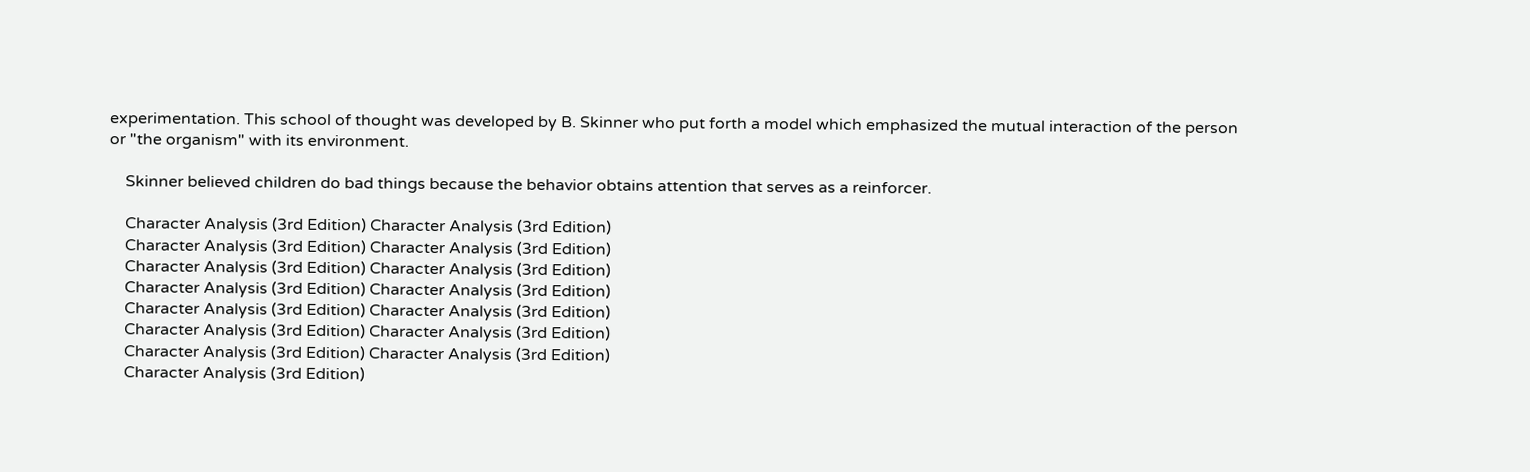experimentation. This school of thought was developed by B. Skinner who put forth a model which emphasized the mutual interaction of the person or "the organism" with its environment.

    Skinner believed children do bad things because the behavior obtains attention that serves as a reinforcer.

    Character Analysis (3rd Edition) Character Analysis (3rd Edition)
    Character Analysis (3rd Edition) Character Analysis (3rd Edition)
    Character Analysis (3rd Edition) Character Analysis (3rd Edition)
    Character Analysis (3rd Edition) Character Analysis (3rd Edition)
    Character Analysis (3rd Edition) Character Analysis (3rd Edition)
    Character Analysis (3rd Edition) Character Analysis (3rd Edition)
    Character Analysis (3rd Edition) Character Analysis (3rd Edition)
    Character Analysis (3rd Edition)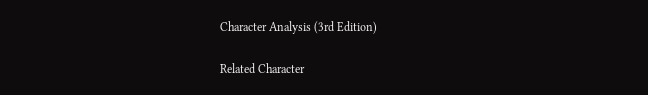Character Analysis (3rd Edition)

Related Character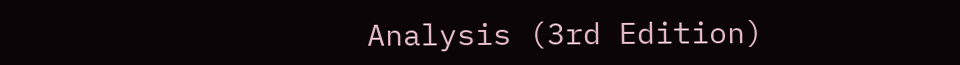Analysis (3rd Edition)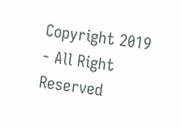Copyright 2019 - All Right Reserved